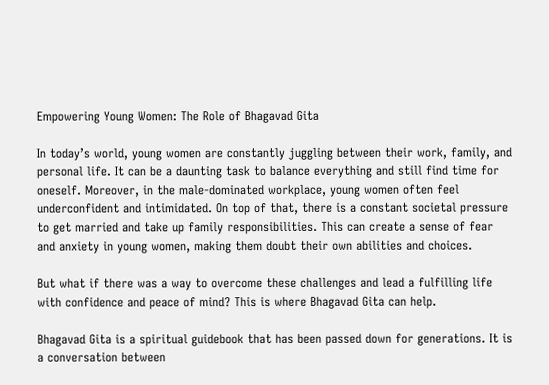Empowering Young Women: The Role of Bhagavad Gita

In today’s world, young women are constantly juggling between their work, family, and personal life. It can be a daunting task to balance everything and still find time for oneself. Moreover, in the male-dominated workplace, young women often feel underconfident and intimidated. On top of that, there is a constant societal pressure to get married and take up family responsibilities. This can create a sense of fear and anxiety in young women, making them doubt their own abilities and choices.

But what if there was a way to overcome these challenges and lead a fulfilling life with confidence and peace of mind? This is where Bhagavad Gita can help.

Bhagavad Gita is a spiritual guidebook that has been passed down for generations. It is a conversation between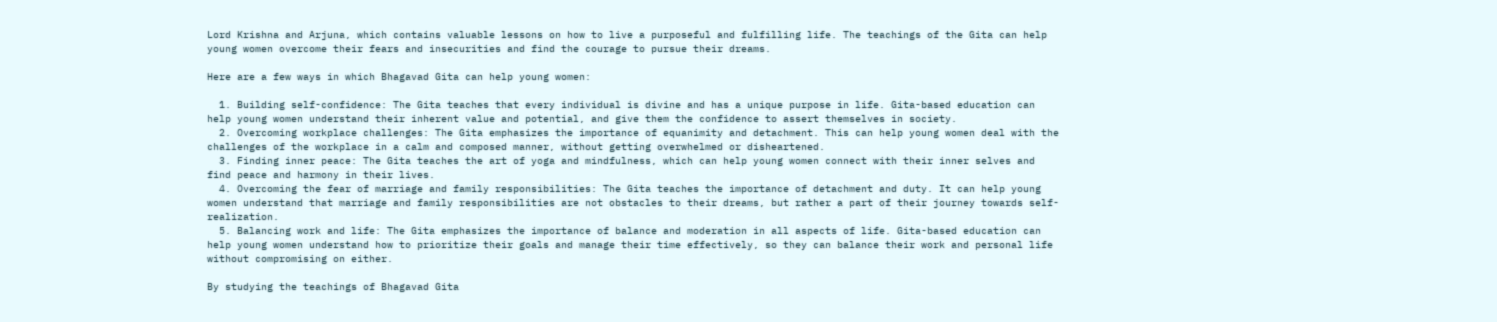Lord Krishna and Arjuna, which contains valuable lessons on how to live a purposeful and fulfilling life. The teachings of the Gita can help young women overcome their fears and insecurities and find the courage to pursue their dreams.

Here are a few ways in which Bhagavad Gita can help young women:

  1. Building self-confidence: The Gita teaches that every individual is divine and has a unique purpose in life. Gita-based education can help young women understand their inherent value and potential, and give them the confidence to assert themselves in society.
  2. Overcoming workplace challenges: The Gita emphasizes the importance of equanimity and detachment. This can help young women deal with the challenges of the workplace in a calm and composed manner, without getting overwhelmed or disheartened.
  3. Finding inner peace: The Gita teaches the art of yoga and mindfulness, which can help young women connect with their inner selves and find peace and harmony in their lives.
  4. Overcoming the fear of marriage and family responsibilities: The Gita teaches the importance of detachment and duty. It can help young women understand that marriage and family responsibilities are not obstacles to their dreams, but rather a part of their journey towards self-realization.
  5. Balancing work and life: The Gita emphasizes the importance of balance and moderation in all aspects of life. Gita-based education can help young women understand how to prioritize their goals and manage their time effectively, so they can balance their work and personal life without compromising on either.

By studying the teachings of Bhagavad Gita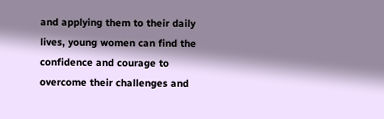and applying them to their daily lives, young women can find the confidence and courage to overcome their challenges and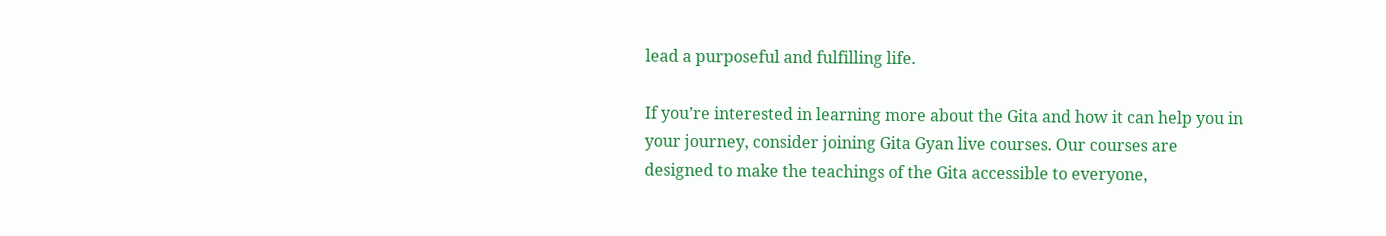lead a purposeful and fulfilling life.

If you’re interested in learning more about the Gita and how it can help you in your journey, consider joining Gita Gyan live courses. Our courses are designed to make the teachings of the Gita accessible to everyone,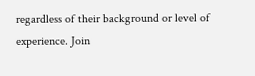regardless of their background or level of experience. Join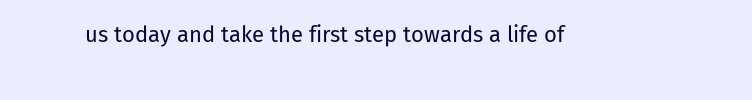us today and take the first step towards a life of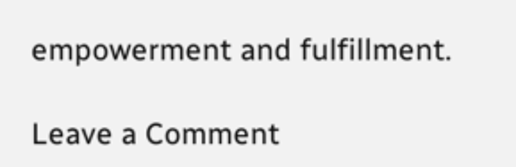empowerment and fulfillment.

Leave a Comment